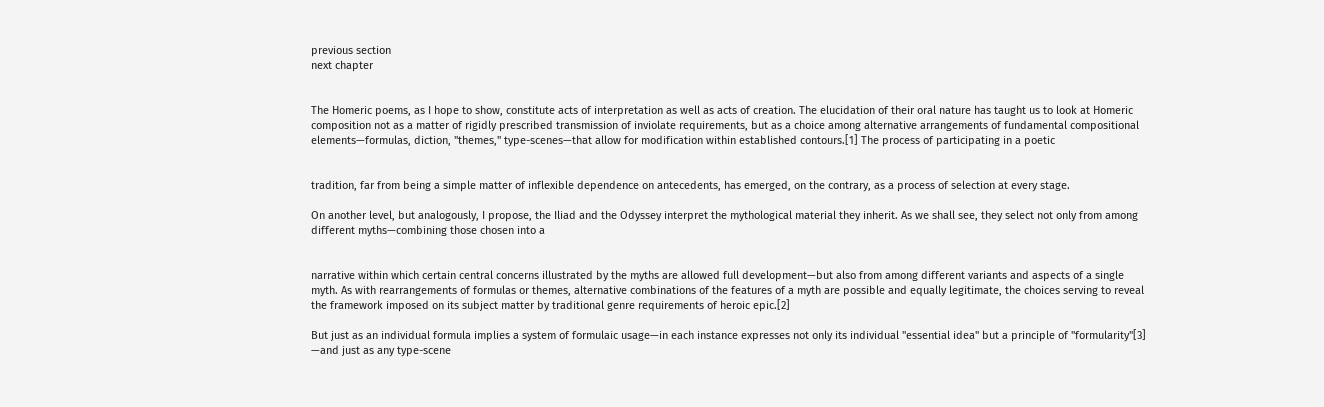previous section
next chapter


The Homeric poems, as I hope to show, constitute acts of interpretation as well as acts of creation. The elucidation of their oral nature has taught us to look at Homeric composition not as a matter of rigidly prescribed transmission of inviolate requirements, but as a choice among alternative arrangements of fundamental compositional elements—formulas, diction, "themes," type-scenes—that allow for modification within established contours.[1] The process of participating in a poetic


tradition, far from being a simple matter of inflexible dependence on antecedents, has emerged, on the contrary, as a process of selection at every stage.

On another level, but analogously, I propose, the Iliad and the Odyssey interpret the mythological material they inherit. As we shall see, they select not only from among different myths—combining those chosen into a


narrative within which certain central concerns illustrated by the myths are allowed full development—but also from among different variants and aspects of a single myth. As with rearrangements of formulas or themes, alternative combinations of the features of a myth are possible and equally legitimate, the choices serving to reveal the framework imposed on its subject matter by traditional genre requirements of heroic epic.[2]

But just as an individual formula implies a system of formulaic usage—in each instance expresses not only its individual "essential idea" but a principle of "formularity"[3] —and just as any type-scene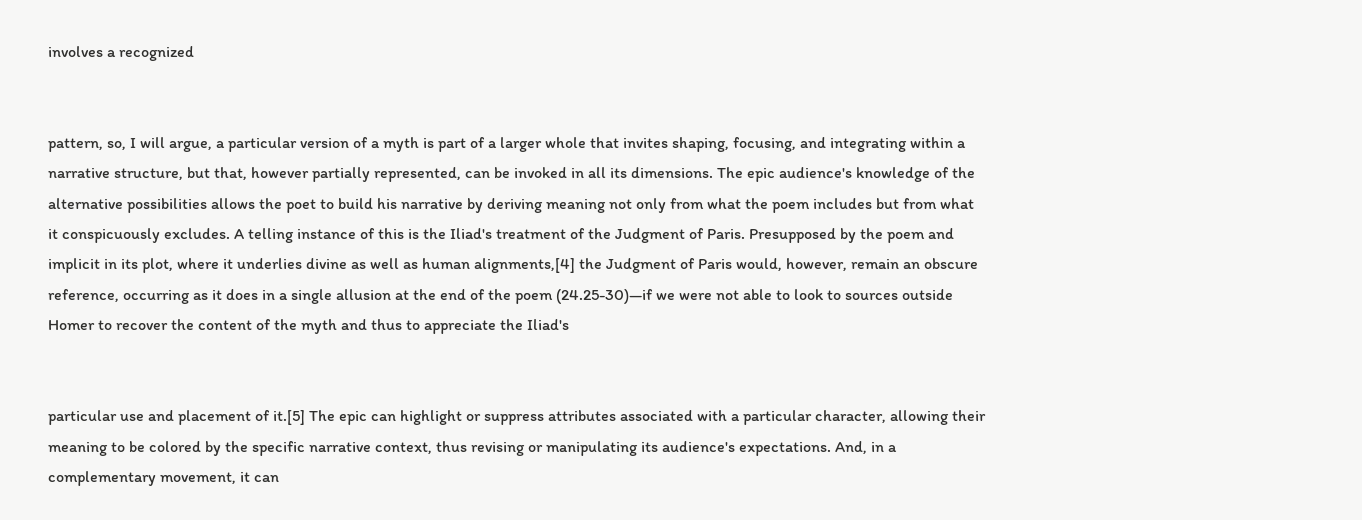involves a recognized


pattern, so, I will argue, a particular version of a myth is part of a larger whole that invites shaping, focusing, and integrating within a narrative structure, but that, however partially represented, can be invoked in all its dimensions. The epic audience's knowledge of the alternative possibilities allows the poet to build his narrative by deriving meaning not only from what the poem includes but from what it conspicuously excludes. A telling instance of this is the Iliad's treatment of the Judgment of Paris. Presupposed by the poem and implicit in its plot, where it underlies divine as well as human alignments,[4] the Judgment of Paris would, however, remain an obscure reference, occurring as it does in a single allusion at the end of the poem (24.25-30)—if we were not able to look to sources outside Homer to recover the content of the myth and thus to appreciate the Iliad's


particular use and placement of it.[5] The epic can highlight or suppress attributes associated with a particular character, allowing their meaning to be colored by the specific narrative context, thus revising or manipulating its audience's expectations. And, in a complementary movement, it can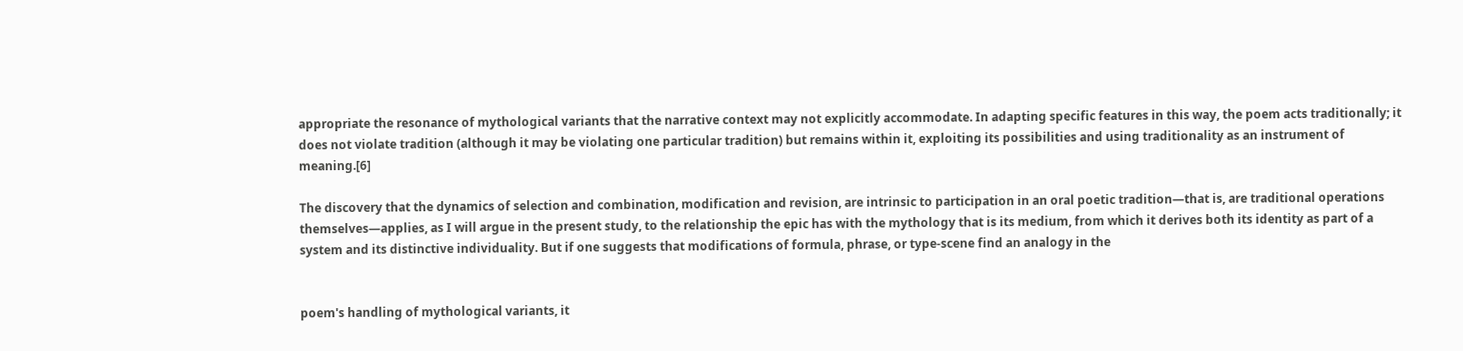appropriate the resonance of mythological variants that the narrative context may not explicitly accommodate. In adapting specific features in this way, the poem acts traditionally; it does not violate tradition (although it may be violating one particular tradition) but remains within it, exploiting its possibilities and using traditionality as an instrument of meaning.[6]

The discovery that the dynamics of selection and combination, modification and revision, are intrinsic to participation in an oral poetic tradition—that is, are traditional operations themselves—applies, as I will argue in the present study, to the relationship the epic has with the mythology that is its medium, from which it derives both its identity as part of a system and its distinctive individuality. But if one suggests that modifications of formula, phrase, or type-scene find an analogy in the


poem's handling of mythological variants, it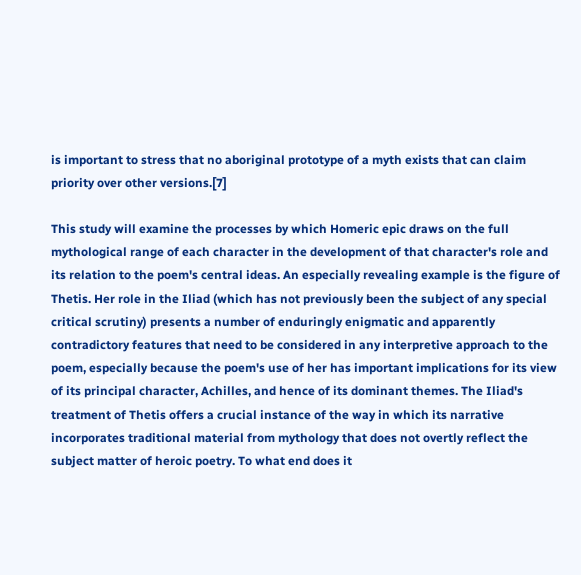is important to stress that no aboriginal prototype of a myth exists that can claim priority over other versions.[7]

This study will examine the processes by which Homeric epic draws on the full mythological range of each character in the development of that character's role and its relation to the poem's central ideas. An especially revealing example is the figure of Thetis. Her role in the Iliad (which has not previously been the subject of any special critical scrutiny) presents a number of enduringly enigmatic and apparently contradictory features that need to be considered in any interpretive approach to the poem, especially because the poem's use of her has important implications for its view of its principal character, Achilles, and hence of its dominant themes. The Iliad's treatment of Thetis offers a crucial instance of the way in which its narrative incorporates traditional material from mythology that does not overtly reflect the subject matter of heroic poetry. To what end does it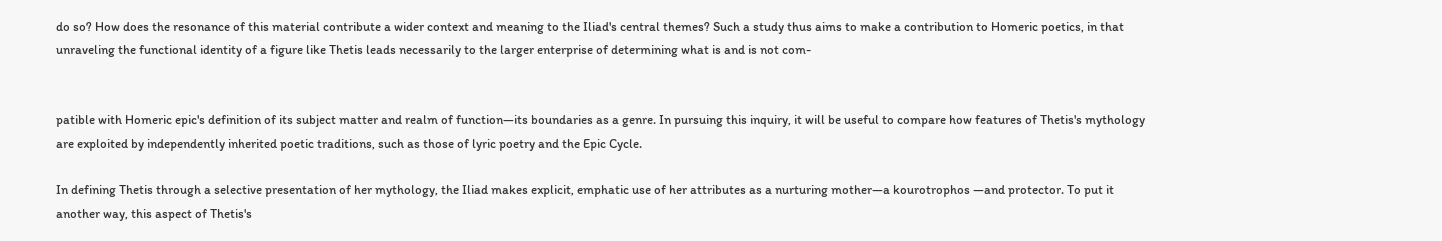do so? How does the resonance of this material contribute a wider context and meaning to the Iliad's central themes? Such a study thus aims to make a contribution to Homeric poetics, in that unraveling the functional identity of a figure like Thetis leads necessarily to the larger enterprise of determining what is and is not com-


patible with Homeric epic's definition of its subject matter and realm of function—its boundaries as a genre. In pursuing this inquiry, it will be useful to compare how features of Thetis's mythology are exploited by independently inherited poetic traditions, such as those of lyric poetry and the Epic Cycle.

In defining Thetis through a selective presentation of her mythology, the Iliad makes explicit, emphatic use of her attributes as a nurturing mother—a kourotrophos —and protector. To put it another way, this aspect of Thetis's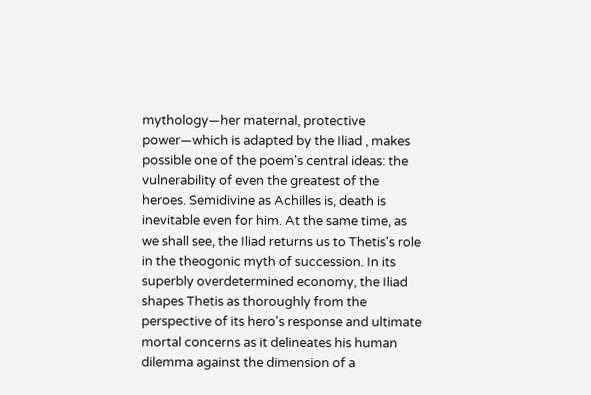mythology—her maternal, protective power—which is adapted by the Iliad , makes possible one of the poem's central ideas: the vulnerability of even the greatest of the heroes. Semidivine as Achilles is, death is inevitable even for him. At the same time, as we shall see, the Iliad returns us to Thetis's role in the theogonic myth of succession. In its superbly overdetermined economy, the Iliad shapes Thetis as thoroughly from the perspective of its hero's response and ultimate mortal concerns as it delineates his human dilemma against the dimension of a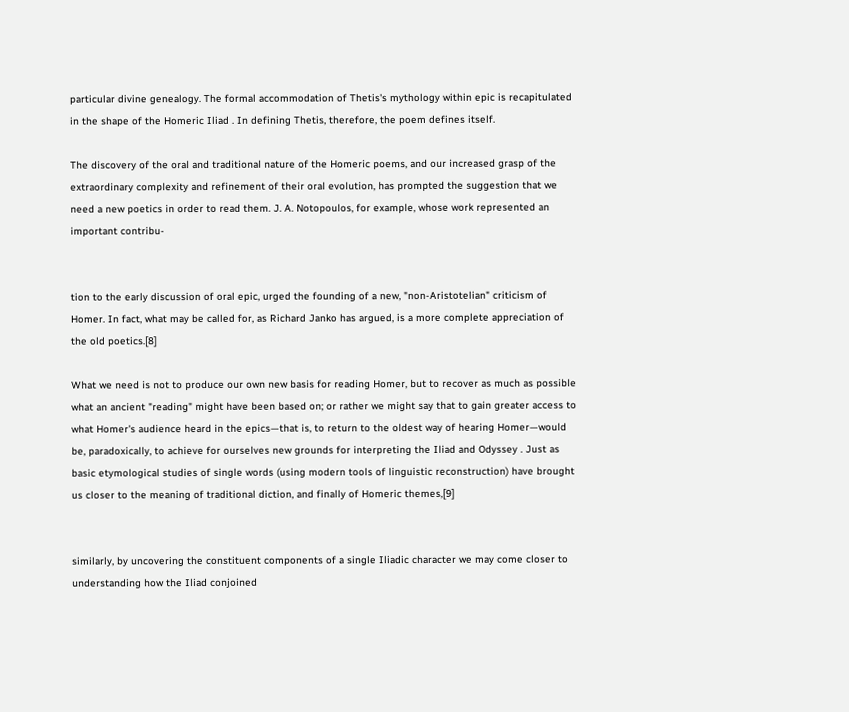particular divine genealogy. The formal accommodation of Thetis's mythology within epic is recapitulated in the shape of the Homeric Iliad . In defining Thetis, therefore, the poem defines itself.

The discovery of the oral and traditional nature of the Homeric poems, and our increased grasp of the extraordinary complexity and refinement of their oral evolution, has prompted the suggestion that we need a new poetics in order to read them. J. A. Notopoulos, for example, whose work represented an important contribu-


tion to the early discussion of oral epic, urged the founding of a new, "non-Aristotelian" criticism of Homer. In fact, what may be called for, as Richard Janko has argued, is a more complete appreciation of the old poetics.[8]

What we need is not to produce our own new basis for reading Homer, but to recover as much as possible what an ancient "reading" might have been based on; or rather we might say that to gain greater access to what Homer's audience heard in the epics—that is, to return to the oldest way of hearing Homer—would be, paradoxically, to achieve for ourselves new grounds for interpreting the Iliad and Odyssey . Just as basic etymological studies of single words (using modern tools of linguistic reconstruction) have brought us closer to the meaning of traditional diction, and finally of Homeric themes,[9]


similarly, by uncovering the constituent components of a single Iliadic character we may come closer to understanding how the Iliad conjoined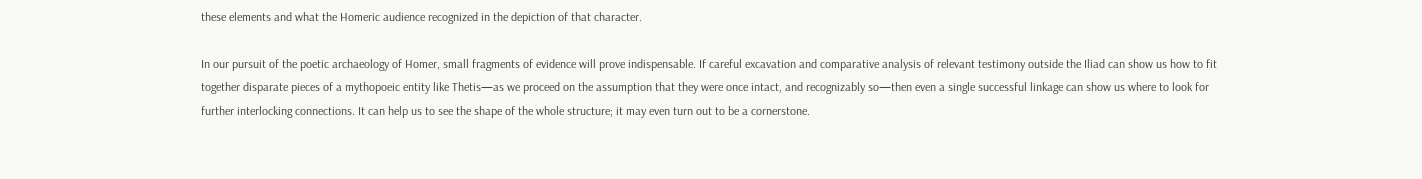these elements and what the Homeric audience recognized in the depiction of that character.

In our pursuit of the poetic archaeology of Homer, small fragments of evidence will prove indispensable. If careful excavation and comparative analysis of relevant testimony outside the Iliad can show us how to fit together disparate pieces of a mythopoeic entity like Thetis—as we proceed on the assumption that they were once intact, and recognizably so—then even a single successful linkage can show us where to look for further interlocking connections. It can help us to see the shape of the whole structure; it may even turn out to be a cornerstone.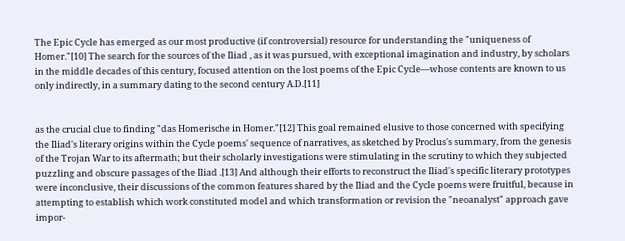The Epic Cycle has emerged as our most productive (if controversial) resource for understanding the "uniqueness of Homer."[10] The search for the sources of the Iliad , as it was pursued, with exceptional imagination and industry, by scholars in the middle decades of this century, focused attention on the lost poems of the Epic Cycle—whose contents are known to us only indirectly, in a summary dating to the second century A.D.[11]


as the crucial clue to finding "das Homerische in Homer."[12] This goal remained elusive to those concerned with specifying the Iliad's literary origins within the Cycle poems' sequence of narratives, as sketched by Proclus's summary, from the genesis of the Trojan War to its aftermath; but their scholarly investigations were stimulating in the scrutiny to which they subjected puzzling and obscure passages of the Iliad .[13] And although their efforts to reconstruct the Iliad's specific literary prototypes were inconclusive, their discussions of the common features shared by the Iliad and the Cycle poems were fruitful, because in attempting to establish which work constituted model and which transformation or revision the "neoanalyst" approach gave impor-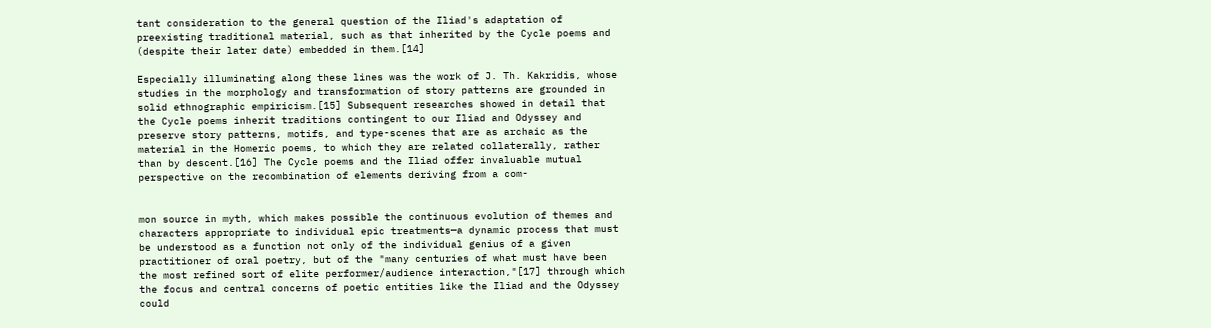tant consideration to the general question of the Iliad's adaptation of preexisting traditional material, such as that inherited by the Cycle poems and (despite their later date) embedded in them.[14]

Especially illuminating along these lines was the work of J. Th. Kakridis, whose studies in the morphology and transformation of story patterns are grounded in solid ethnographic empiricism.[15] Subsequent researches showed in detail that the Cycle poems inherit traditions contingent to our Iliad and Odyssey and preserve story patterns, motifs, and type-scenes that are as archaic as the material in the Homeric poems, to which they are related collaterally, rather than by descent.[16] The Cycle poems and the Iliad offer invaluable mutual perspective on the recombination of elements deriving from a com-


mon source in myth, which makes possible the continuous evolution of themes and characters appropriate to individual epic treatments—a dynamic process that must be understood as a function not only of the individual genius of a given practitioner of oral poetry, but of the "many centuries of what must have been the most refined sort of elite performer/audience interaction,"[17] through which the focus and central concerns of poetic entities like the Iliad and the Odyssey could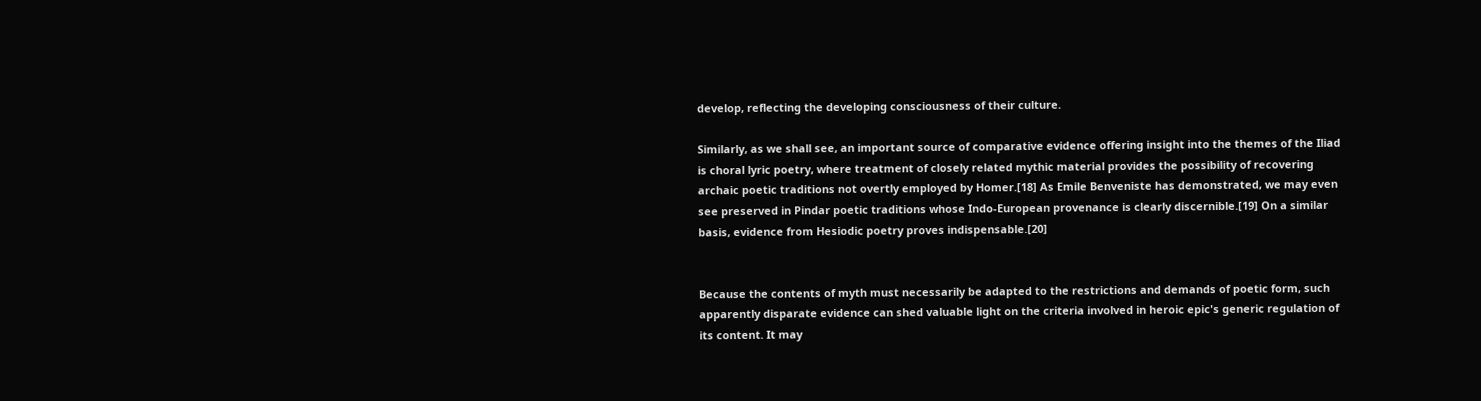develop, reflecting the developing consciousness of their culture.

Similarly, as we shall see, an important source of comparative evidence offering insight into the themes of the Iliad is choral lyric poetry, where treatment of closely related mythic material provides the possibility of recovering archaic poetic traditions not overtly employed by Homer.[18] As Emile Benveniste has demonstrated, we may even see preserved in Pindar poetic traditions whose Indo-European provenance is clearly discernible.[19] On a similar basis, evidence from Hesiodic poetry proves indispensable.[20]


Because the contents of myth must necessarily be adapted to the restrictions and demands of poetic form, such apparently disparate evidence can shed valuable light on the criteria involved in heroic epic's generic regulation of its content. It may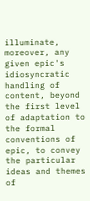illuminate, moreover, any given epic's idiosyncratic handling of content, beyond the first level of adaptation to the formal conventions of epic, to convey the particular ideas and themes of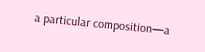a particular composition—a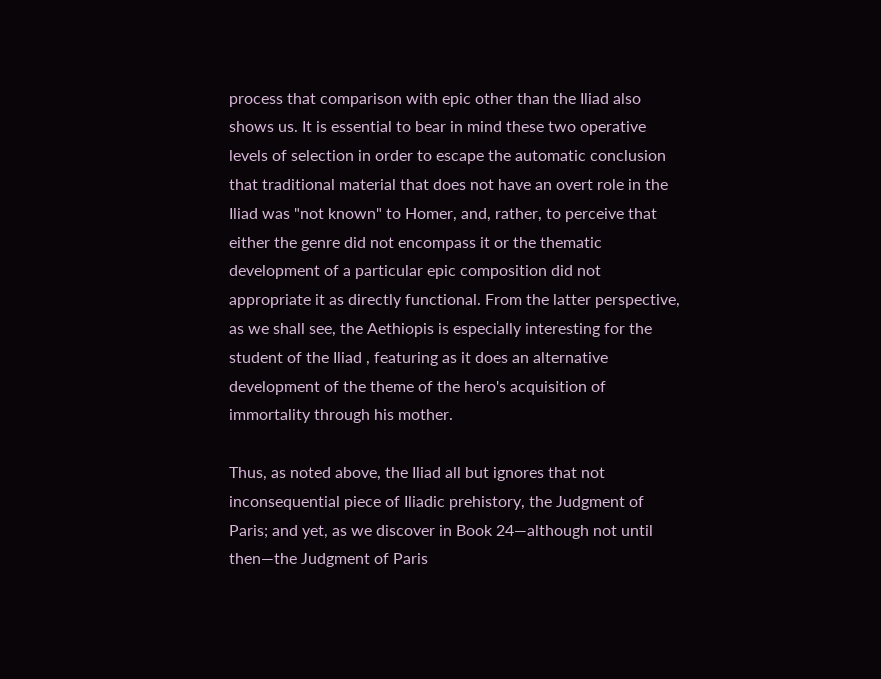process that comparison with epic other than the Iliad also shows us. It is essential to bear in mind these two operative levels of selection in order to escape the automatic conclusion that traditional material that does not have an overt role in the Iliad was "not known" to Homer, and, rather, to perceive that either the genre did not encompass it or the thematic development of a particular epic composition did not appropriate it as directly functional. From the latter perspective, as we shall see, the Aethiopis is especially interesting for the student of the Iliad , featuring as it does an alternative development of the theme of the hero's acquisition of immortality through his mother.

Thus, as noted above, the Iliad all but ignores that not inconsequential piece of Iliadic prehistory, the Judgment of Paris; and yet, as we discover in Book 24—although not until then—the Judgment of Paris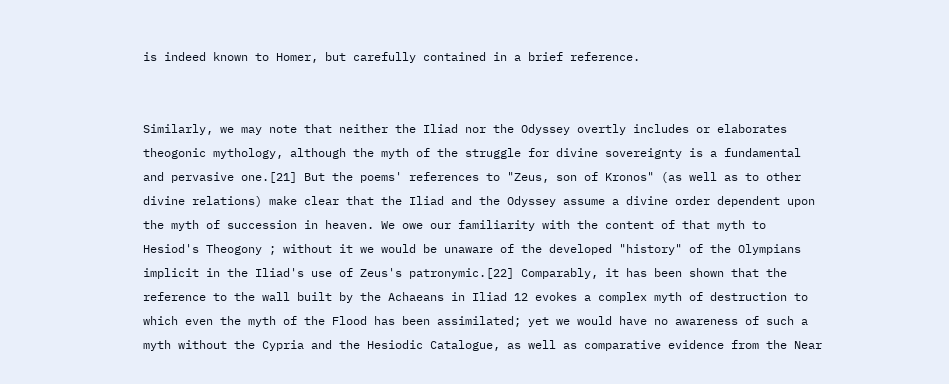is indeed known to Homer, but carefully contained in a brief reference.


Similarly, we may note that neither the Iliad nor the Odyssey overtly includes or elaborates theogonic mythology, although the myth of the struggle for divine sovereignty is a fundamental and pervasive one.[21] But the poems' references to "Zeus, son of Kronos" (as well as to other divine relations) make clear that the Iliad and the Odyssey assume a divine order dependent upon the myth of succession in heaven. We owe our familiarity with the content of that myth to Hesiod's Theogony ; without it we would be unaware of the developed "history" of the Olympians implicit in the Iliad's use of Zeus's patronymic.[22] Comparably, it has been shown that the reference to the wall built by the Achaeans in Iliad 12 evokes a complex myth of destruction to which even the myth of the Flood has been assimilated; yet we would have no awareness of such a myth without the Cypria and the Hesiodic Catalogue, as well as comparative evidence from the Near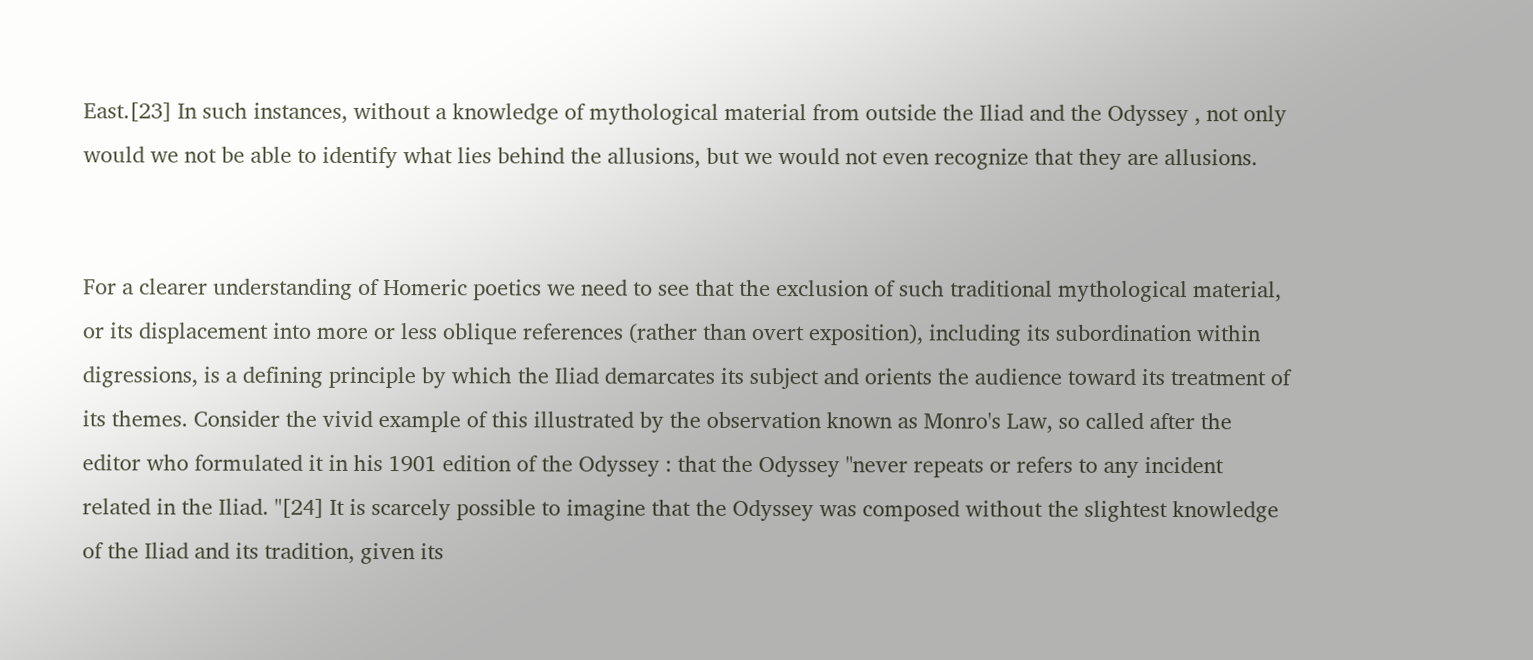East.[23] In such instances, without a knowledge of mythological material from outside the Iliad and the Odyssey , not only would we not be able to identify what lies behind the allusions, but we would not even recognize that they are allusions.


For a clearer understanding of Homeric poetics we need to see that the exclusion of such traditional mythological material, or its displacement into more or less oblique references (rather than overt exposition), including its subordination within digressions, is a defining principle by which the Iliad demarcates its subject and orients the audience toward its treatment of its themes. Consider the vivid example of this illustrated by the observation known as Monro's Law, so called after the editor who formulated it in his 1901 edition of the Odyssey : that the Odyssey "never repeats or refers to any incident related in the Iliad. "[24] It is scarcely possible to imagine that the Odyssey was composed without the slightest knowledge of the Iliad and its tradition, given its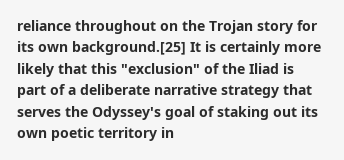reliance throughout on the Trojan story for its own background.[25] It is certainly more likely that this "exclusion" of the Iliad is part of a deliberate narrative strategy that serves the Odyssey's goal of staking out its own poetic territory in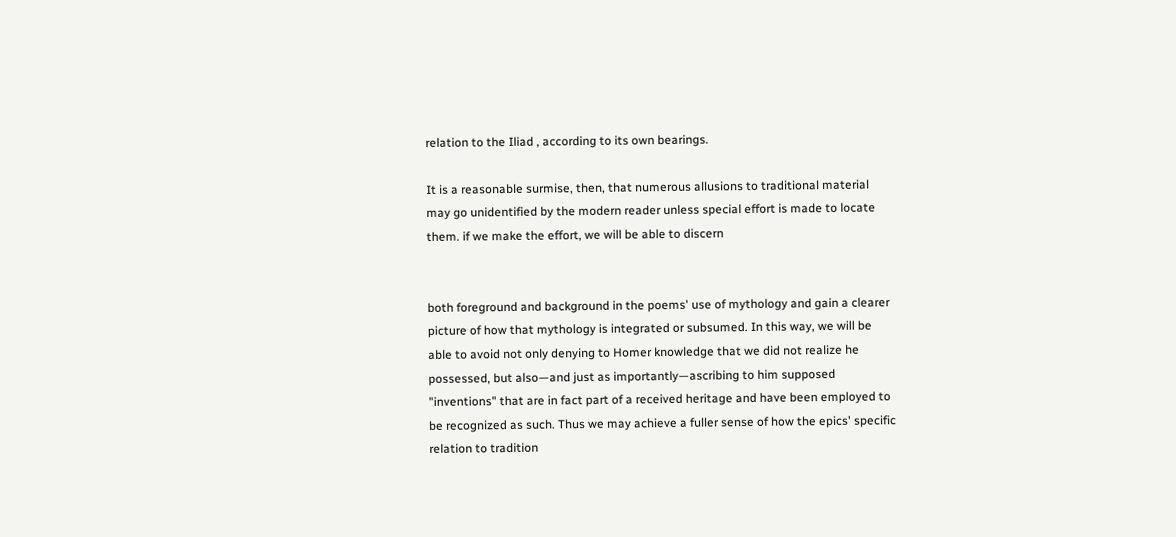relation to the Iliad , according to its own bearings.

It is a reasonable surmise, then, that numerous allusions to traditional material may go unidentified by the modern reader unless special effort is made to locate them. if we make the effort, we will be able to discern


both foreground and background in the poems' use of mythology and gain a clearer picture of how that mythology is integrated or subsumed. In this way, we will be able to avoid not only denying to Homer knowledge that we did not realize he possessed, but also—and just as importantly—ascribing to him supposed "inventions" that are in fact part of a received heritage and have been employed to be recognized as such. Thus we may achieve a fuller sense of how the epics' specific relation to tradition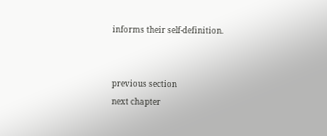informs their self-definition.


previous section
next chapter